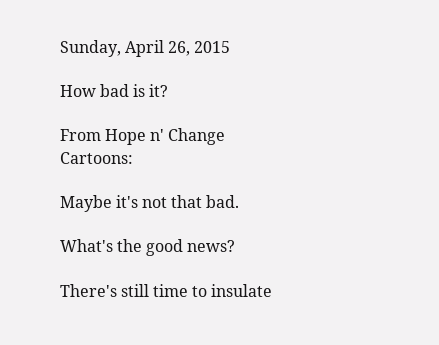Sunday, April 26, 2015

How bad is it?

From Hope n' Change Cartoons:

Maybe it's not that bad.

What's the good news?

There's still time to insulate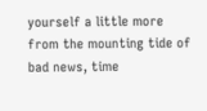yourself a little more from the mounting tide of bad news, time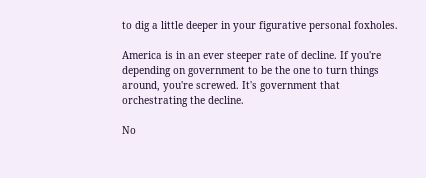to dig a little deeper in your figurative personal foxholes.

America is in an ever steeper rate of decline. If you're depending on government to be the one to turn things around, you're screwed. It's government that orchestrating the decline.

No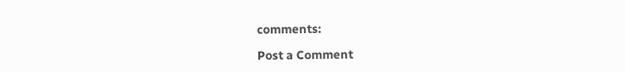comments:

Post a Comment